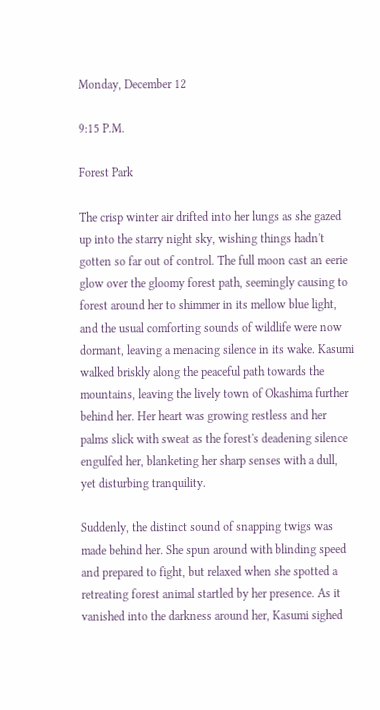Monday, December 12

9:15 P.M.

Forest Park

The crisp winter air drifted into her lungs as she gazed up into the starry night sky, wishing things hadn't gotten so far out of control. The full moon cast an eerie glow over the gloomy forest path, seemingly causing to forest around her to shimmer in its mellow blue light, and the usual comforting sounds of wildlife were now dormant, leaving a menacing silence in its wake. Kasumi walked briskly along the peaceful path towards the mountains, leaving the lively town of Okashima further behind her. Her heart was growing restless and her palms slick with sweat as the forest's deadening silence engulfed her, blanketing her sharp senses with a dull, yet disturbing tranquility.

Suddenly, the distinct sound of snapping twigs was made behind her. She spun around with blinding speed and prepared to fight, but relaxed when she spotted a retreating forest animal startled by her presence. As it vanished into the darkness around her, Kasumi sighed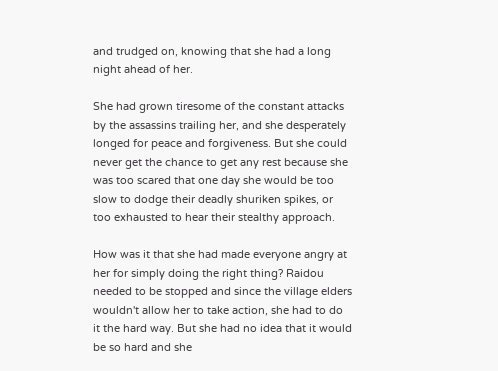and trudged on, knowing that she had a long night ahead of her.

She had grown tiresome of the constant attacks by the assassins trailing her, and she desperately longed for peace and forgiveness. But she could never get the chance to get any rest because she was too scared that one day she would be too slow to dodge their deadly shuriken spikes, or too exhausted to hear their stealthy approach.

How was it that she had made everyone angry at her for simply doing the right thing? Raidou needed to be stopped and since the village elders wouldn't allow her to take action, she had to do it the hard way. But she had no idea that it would be so hard and she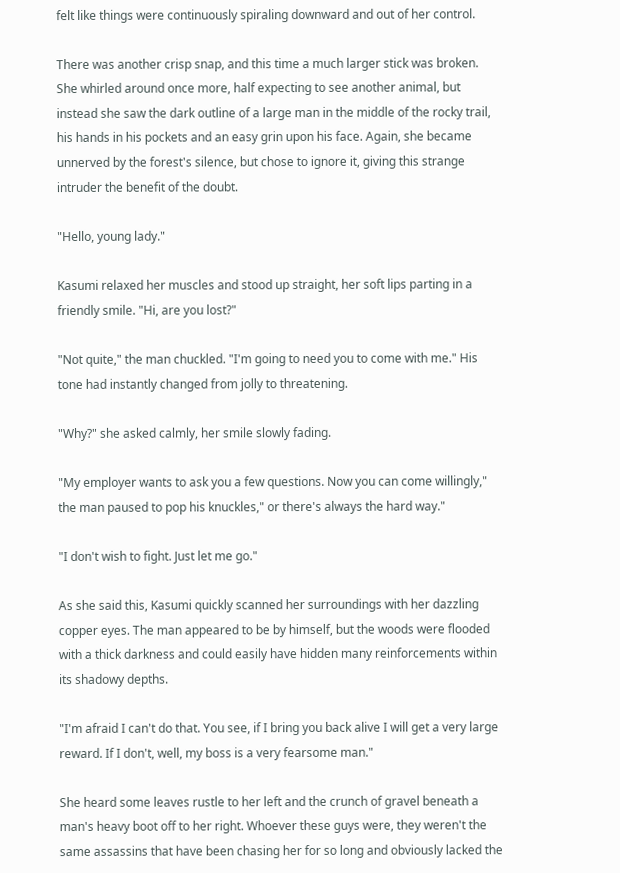felt like things were continuously spiraling downward and out of her control.

There was another crisp snap, and this time a much larger stick was broken. She whirled around once more, half expecting to see another animal, but instead she saw the dark outline of a large man in the middle of the rocky trail, his hands in his pockets and an easy grin upon his face. Again, she became unnerved by the forest's silence, but chose to ignore it, giving this strange intruder the benefit of the doubt.

"Hello, young lady."

Kasumi relaxed her muscles and stood up straight, her soft lips parting in a friendly smile. "Hi, are you lost?"

"Not quite," the man chuckled. "I'm going to need you to come with me." His tone had instantly changed from jolly to threatening.

"Why?" she asked calmly, her smile slowly fading.

"My employer wants to ask you a few questions. Now you can come willingly," the man paused to pop his knuckles," or there's always the hard way."

"I don't wish to fight. Just let me go."

As she said this, Kasumi quickly scanned her surroundings with her dazzling copper eyes. The man appeared to be by himself, but the woods were flooded with a thick darkness and could easily have hidden many reinforcements within its shadowy depths.

"I'm afraid I can't do that. You see, if I bring you back alive I will get a very large reward. If I don't, well, my boss is a very fearsome man."

She heard some leaves rustle to her left and the crunch of gravel beneath a man's heavy boot off to her right. Whoever these guys were, they weren't the same assassins that have been chasing her for so long and obviously lacked the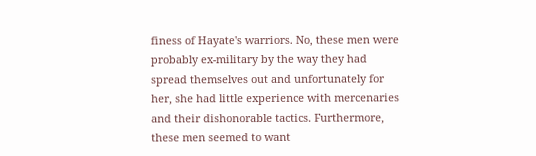finess of Hayate's warriors. No, these men were probably ex-military by the way they had spread themselves out and unfortunately for her, she had little experience with mercenaries and their dishonorable tactics. Furthermore, these men seemed to want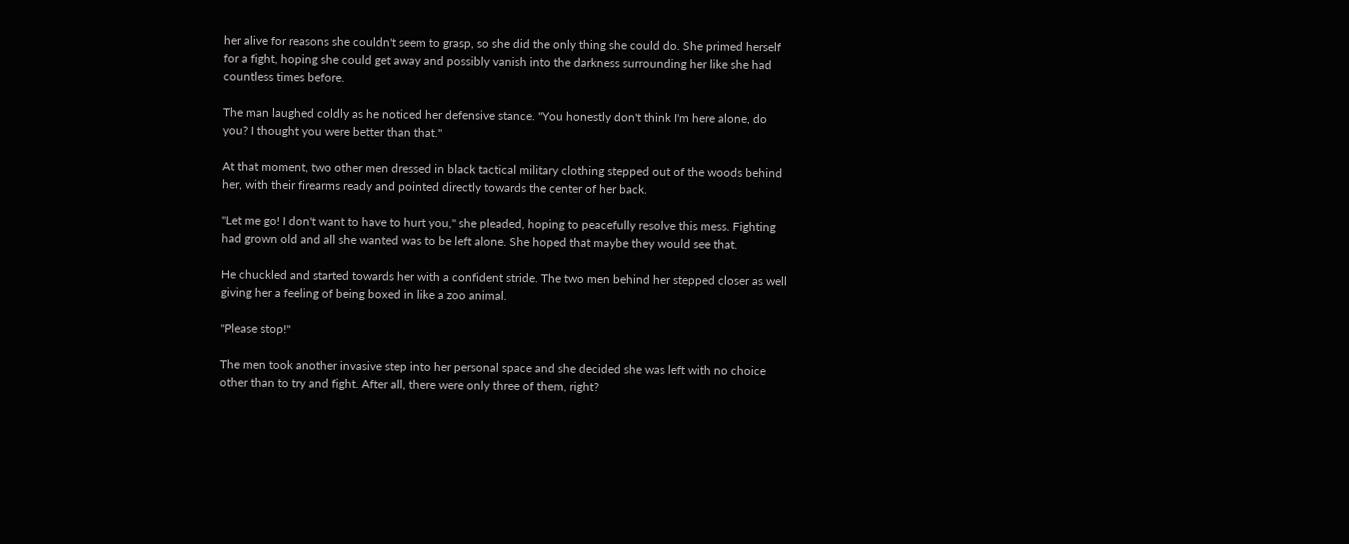her alive for reasons she couldn't seem to grasp, so she did the only thing she could do. She primed herself for a fight, hoping she could get away and possibly vanish into the darkness surrounding her like she had countless times before.

The man laughed coldly as he noticed her defensive stance. "You honestly don't think I'm here alone, do you? I thought you were better than that."

At that moment, two other men dressed in black tactical military clothing stepped out of the woods behind her, with their firearms ready and pointed directly towards the center of her back.

"Let me go! I don't want to have to hurt you," she pleaded, hoping to peacefully resolve this mess. Fighting had grown old and all she wanted was to be left alone. She hoped that maybe they would see that.

He chuckled and started towards her with a confident stride. The two men behind her stepped closer as well giving her a feeling of being boxed in like a zoo animal.

"Please stop!"

The men took another invasive step into her personal space and she decided she was left with no choice other than to try and fight. After all, there were only three of them, right?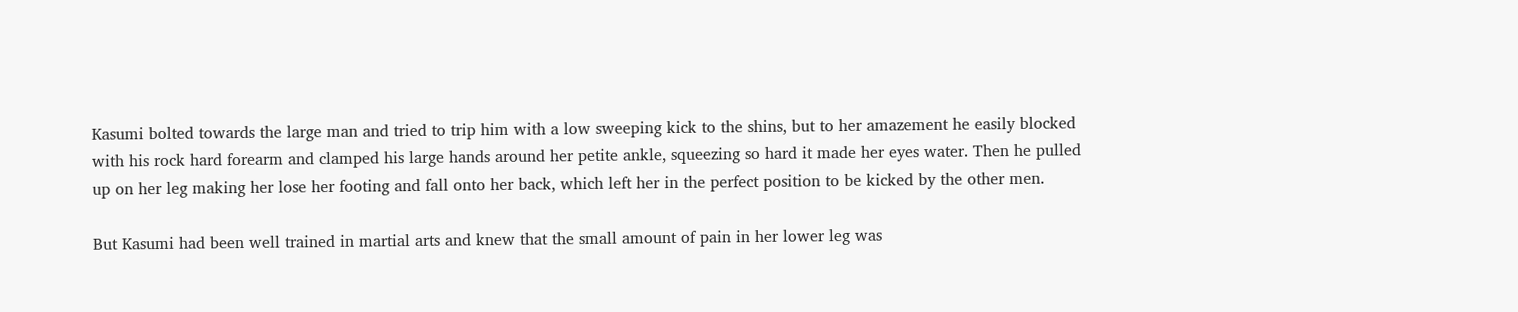Kasumi bolted towards the large man and tried to trip him with a low sweeping kick to the shins, but to her amazement he easily blocked with his rock hard forearm and clamped his large hands around her petite ankle, squeezing so hard it made her eyes water. Then he pulled up on her leg making her lose her footing and fall onto her back, which left her in the perfect position to be kicked by the other men.

But Kasumi had been well trained in martial arts and knew that the small amount of pain in her lower leg was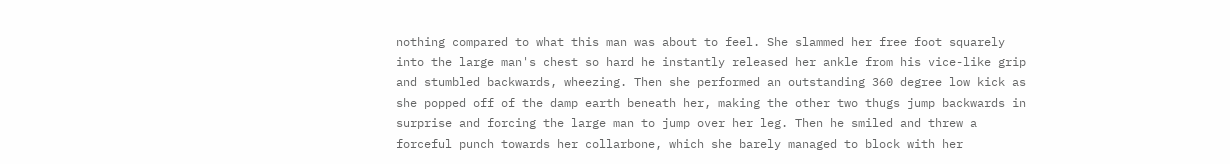nothing compared to what this man was about to feel. She slammed her free foot squarely into the large man's chest so hard he instantly released her ankle from his vice-like grip and stumbled backwards, wheezing. Then she performed an outstanding 360 degree low kick as she popped off of the damp earth beneath her, making the other two thugs jump backwards in surprise and forcing the large man to jump over her leg. Then he smiled and threw a forceful punch towards her collarbone, which she barely managed to block with her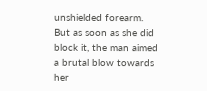unshielded forearm. But as soon as she did block it, the man aimed a brutal blow towards her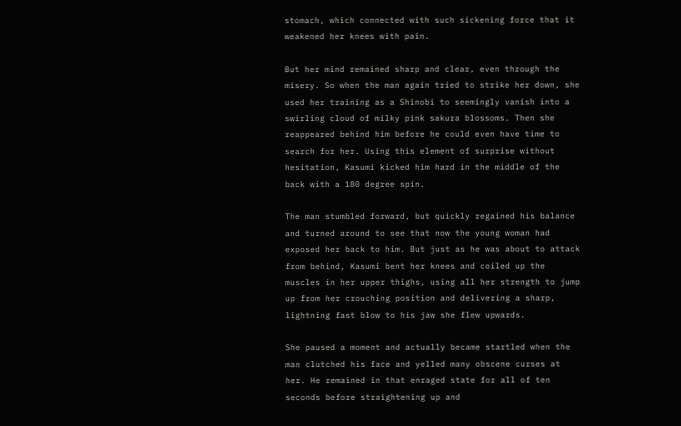stomach, which connected with such sickening force that it weakened her knees with pain.

But her mind remained sharp and clear, even through the misery. So when the man again tried to strike her down, she used her training as a Shinobi to seemingly vanish into a swirling cloud of milky pink sakura blossoms. Then she reappeared behind him before he could even have time to search for her. Using this element of surprise without hesitation, Kasumi kicked him hard in the middle of the back with a 180 degree spin.

The man stumbled forward, but quickly regained his balance and turned around to see that now the young woman had exposed her back to him. But just as he was about to attack from behind, Kasumi bent her knees and coiled up the muscles in her upper thighs, using all her strength to jump up from her crouching position and delivering a sharp, lightning fast blow to his jaw she flew upwards.

She paused a moment and actually became startled when the man clutched his face and yelled many obscene curses at her. He remained in that enraged state for all of ten seconds before straightening up and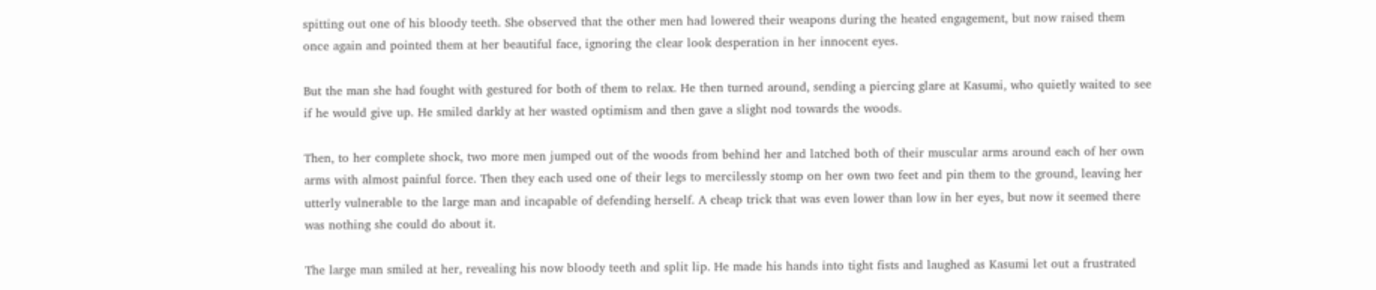spitting out one of his bloody teeth. She observed that the other men had lowered their weapons during the heated engagement, but now raised them once again and pointed them at her beautiful face, ignoring the clear look desperation in her innocent eyes.

But the man she had fought with gestured for both of them to relax. He then turned around, sending a piercing glare at Kasumi, who quietly waited to see if he would give up. He smiled darkly at her wasted optimism and then gave a slight nod towards the woods.

Then, to her complete shock, two more men jumped out of the woods from behind her and latched both of their muscular arms around each of her own arms with almost painful force. Then they each used one of their legs to mercilessly stomp on her own two feet and pin them to the ground, leaving her utterly vulnerable to the large man and incapable of defending herself. A cheap trick that was even lower than low in her eyes, but now it seemed there was nothing she could do about it.

The large man smiled at her, revealing his now bloody teeth and split lip. He made his hands into tight fists and laughed as Kasumi let out a frustrated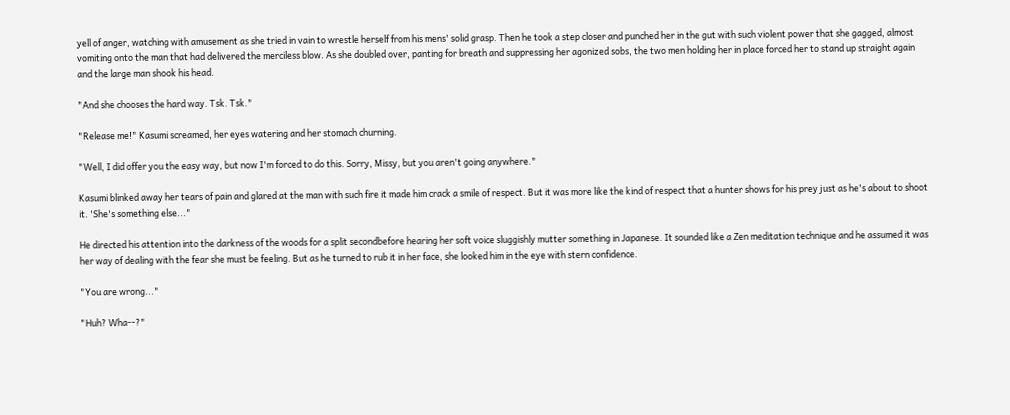yell of anger, watching with amusement as she tried in vain to wrestle herself from his mens' solid grasp. Then he took a step closer and punched her in the gut with such violent power that she gagged, almost vomiting onto the man that had delivered the merciless blow. As she doubled over, panting for breath and suppressing her agonized sobs, the two men holding her in place forced her to stand up straight again and the large man shook his head.

"And she chooses the hard way. Tsk. Tsk."

"Release me!" Kasumi screamed, her eyes watering and her stomach churning.

"Well, I did offer you the easy way, but now I'm forced to do this. Sorry, Missy, but you aren't going anywhere."

Kasumi blinked away her tears of pain and glared at the man with such fire it made him crack a smile of respect. But it was more like the kind of respect that a hunter shows for his prey just as he's about to shoot it. 'She's something else..."

He directed his attention into the darkness of the woods for a split secondbefore hearing her soft voice sluggishly mutter something in Japanese. It sounded like a Zen meditation technique and he assumed it was her way of dealing with the fear she must be feeling. But as he turned to rub it in her face, she looked him in the eye with stern confidence.

"You are wrong..."

"Huh? Wha--?"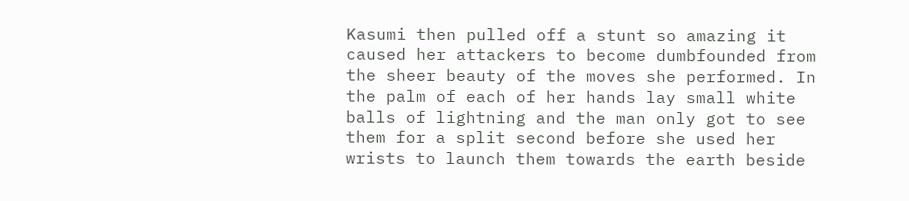Kasumi then pulled off a stunt so amazing it caused her attackers to become dumbfounded from the sheer beauty of the moves she performed. In the palm of each of her hands lay small white balls of lightning and the man only got to see them for a split second before she used her wrists to launch them towards the earth beside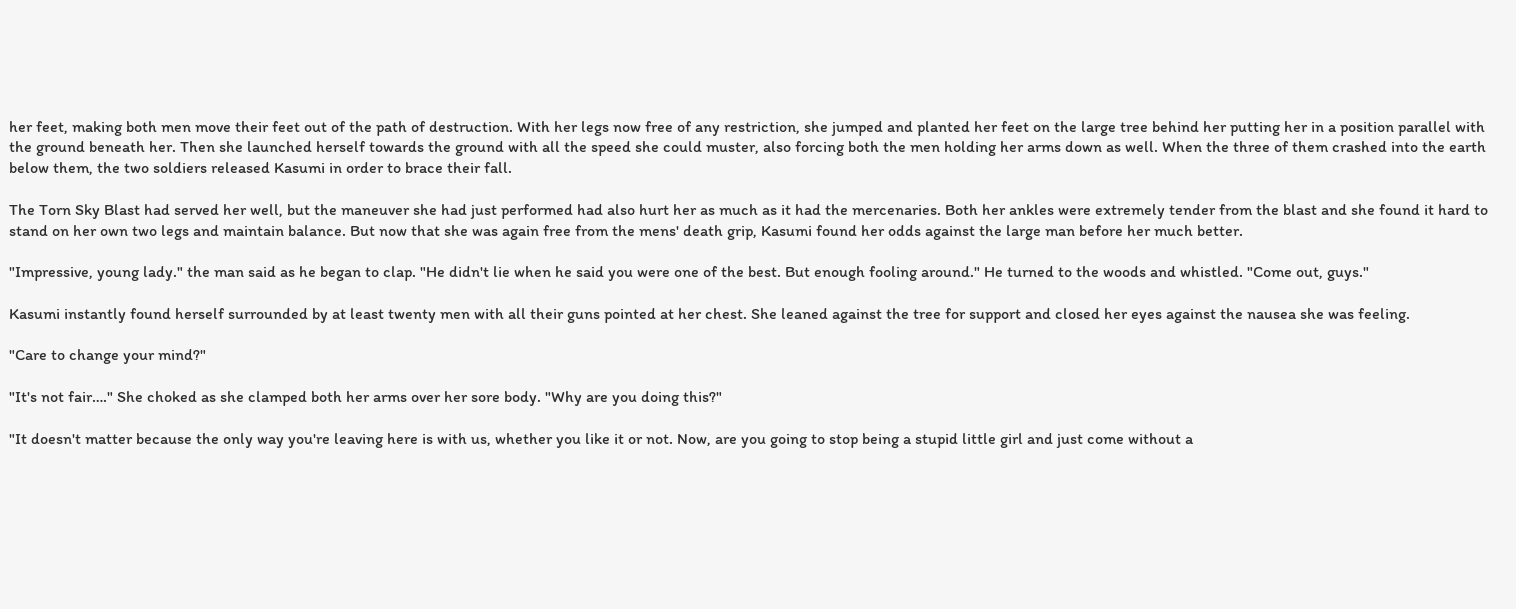her feet, making both men move their feet out of the path of destruction. With her legs now free of any restriction, she jumped and planted her feet on the large tree behind her putting her in a position parallel with the ground beneath her. Then she launched herself towards the ground with all the speed she could muster, also forcing both the men holding her arms down as well. When the three of them crashed into the earth below them, the two soldiers released Kasumi in order to brace their fall.

The Torn Sky Blast had served her well, but the maneuver she had just performed had also hurt her as much as it had the mercenaries. Both her ankles were extremely tender from the blast and she found it hard to stand on her own two legs and maintain balance. But now that she was again free from the mens' death grip, Kasumi found her odds against the large man before her much better.

"Impressive, young lady." the man said as he began to clap. "He didn't lie when he said you were one of the best. But enough fooling around." He turned to the woods and whistled. "Come out, guys."

Kasumi instantly found herself surrounded by at least twenty men with all their guns pointed at her chest. She leaned against the tree for support and closed her eyes against the nausea she was feeling.

"Care to change your mind?"

"It's not fair…." She choked as she clamped both her arms over her sore body. "Why are you doing this?"

"It doesn't matter because the only way you're leaving here is with us, whether you like it or not. Now, are you going to stop being a stupid little girl and just come without a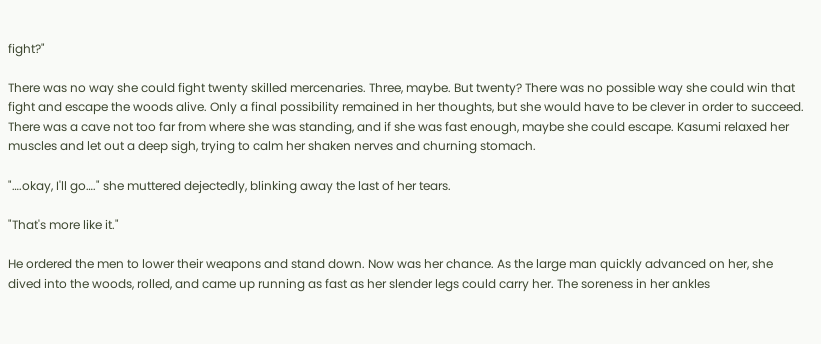fight?"

There was no way she could fight twenty skilled mercenaries. Three, maybe. But twenty? There was no possible way she could win that fight and escape the woods alive. Only a final possibility remained in her thoughts, but she would have to be clever in order to succeed. There was a cave not too far from where she was standing, and if she was fast enough, maybe she could escape. Kasumi relaxed her muscles and let out a deep sigh, trying to calm her shaken nerves and churning stomach.

"….okay, I'll go…." she muttered dejectedly, blinking away the last of her tears.

"That's more like it."

He ordered the men to lower their weapons and stand down. Now was her chance. As the large man quickly advanced on her, she dived into the woods, rolled, and came up running as fast as her slender legs could carry her. The soreness in her ankles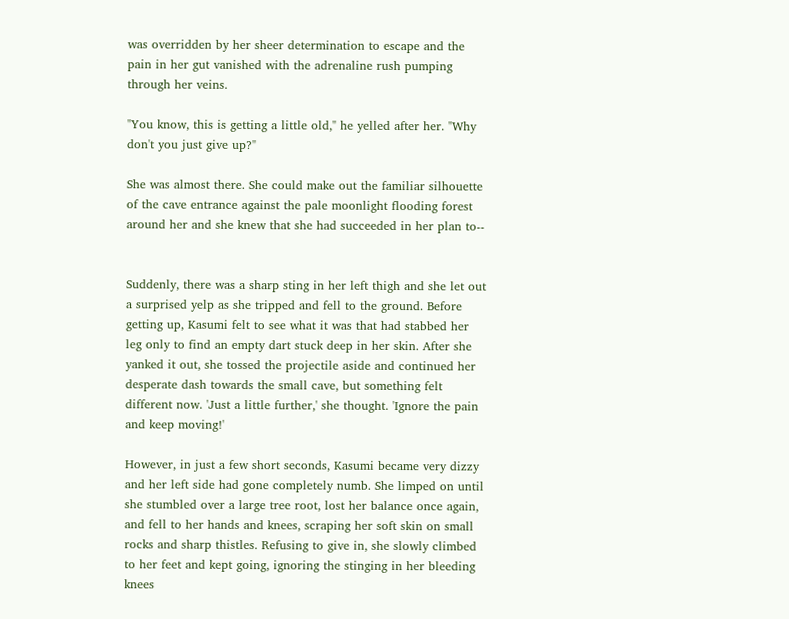was overridden by her sheer determination to escape and the pain in her gut vanished with the adrenaline rush pumping through her veins.

"You know, this is getting a little old," he yelled after her. "Why don't you just give up?"

She was almost there. She could make out the familiar silhouette of the cave entrance against the pale moonlight flooding forest around her and she knew that she had succeeded in her plan to--


Suddenly, there was a sharp sting in her left thigh and she let out a surprised yelp as she tripped and fell to the ground. Before getting up, Kasumi felt to see what it was that had stabbed her leg only to find an empty dart stuck deep in her skin. After she yanked it out, she tossed the projectile aside and continued her desperate dash towards the small cave, but something felt different now. 'Just a little further,' she thought. 'Ignore the pain and keep moving!'

However, in just a few short seconds, Kasumi became very dizzy and her left side had gone completely numb. She limped on until she stumbled over a large tree root, lost her balance once again, and fell to her hands and knees, scraping her soft skin on small rocks and sharp thistles. Refusing to give in, she slowly climbed to her feet and kept going, ignoring the stinging in her bleeding knees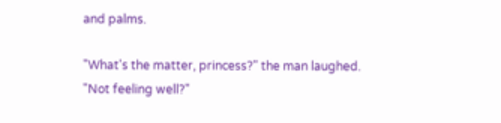and palms.

"What's the matter, princess?" the man laughed. "Not feeling well?"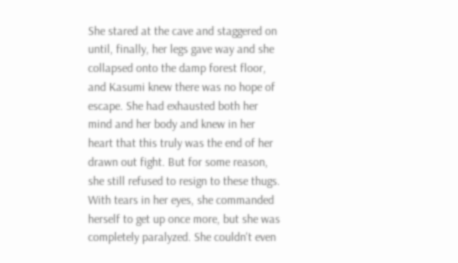She stared at the cave and staggered on until, finally, her legs gave way and she collapsed onto the damp forest floor, and Kasumi knew there was no hope of escape. She had exhausted both her mind and her body and knew in her heart that this truly was the end of her drawn out fight. But for some reason, she still refused to resign to these thugs. With tears in her eyes, she commanded herself to get up once more, but she was completely paralyzed. She couldn't even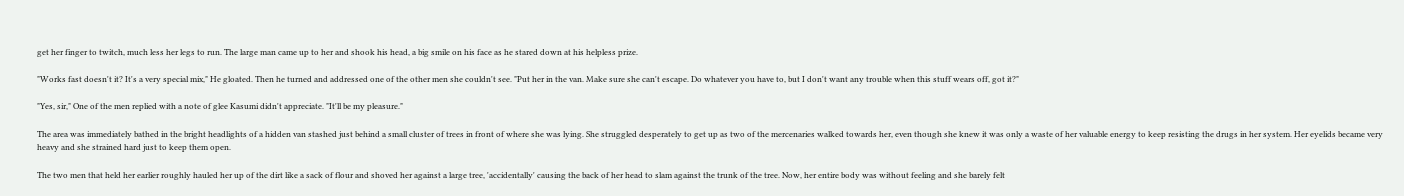get her finger to twitch, much less her legs to run. The large man came up to her and shook his head, a big smile on his face as he stared down at his helpless prize.

"Works fast doesn't it? It's a very special mix," He gloated. Then he turned and addressed one of the other men she couldn't see. "Put her in the van. Make sure she can't escape. Do whatever you have to, but I don't want any trouble when this stuff wears off, got it?"

"Yes, sir," One of the men replied with a note of glee Kasumi didn't appreciate. "It'll be my pleasure."

The area was immediately bathed in the bright headlights of a hidden van stashed just behind a small cluster of trees in front of where she was lying. She struggled desperately to get up as two of the mercenaries walked towards her, even though she knew it was only a waste of her valuable energy to keep resisting the drugs in her system. Her eyelids became very heavy and she strained hard just to keep them open.

The two men that held her earlier roughly hauled her up of the dirt like a sack of flour and shoved her against a large tree, 'accidentally' causing the back of her head to slam against the trunk of the tree. Now, her entire body was without feeling and she barely felt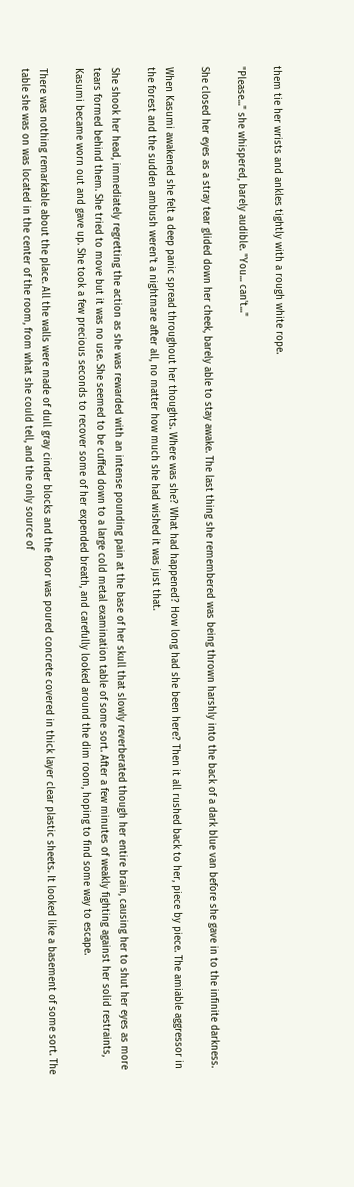them tie her wrists and ankles tightly with a rough white rope.

"Please..." she whispered, barely audible. "You... can't..."

She closed her eyes as a stray tear glided down her cheek, barely able to stay awake. The last thing she remembered was being thrown harshly into the back of a dark blue van before she gave in to the infinite darkness.

When Kasumi awakened she felt a deep panic spread throughout her thoughts. Where was she? What had happened? How long had she been here? Then it all rushed back to her, piece by piece. The amiable aggressor in the forest and the sudden ambush weren't a nightmare after all, no matter how much she had wished it was just that.

She shook her head, immediately regretting the action as she was rewarded with an intense pounding pain at the base of her skull that slowly reverberated though her entire brain, causing her to shut her eyes as more tears formed behind them. She tried to move but it was no use. She seemed to be cuffed down to a large cold metal examination table of some sort. After a few minutes of weakly fighting against her solid restraints, Kasumi became worn out and gave up. She took a few precious seconds to recover some of her expended breath, and carefully looked around the dim room, hoping to find some way to escape.

There was nothing remarkable about the place. All the walls were made of dull gray cinder blocks and the floor was poured concrete covered in thick layer clear plastic sheets. It looked like a basement of some sort. The table she was on was located in the center of the room, from what she could tell, and the only source of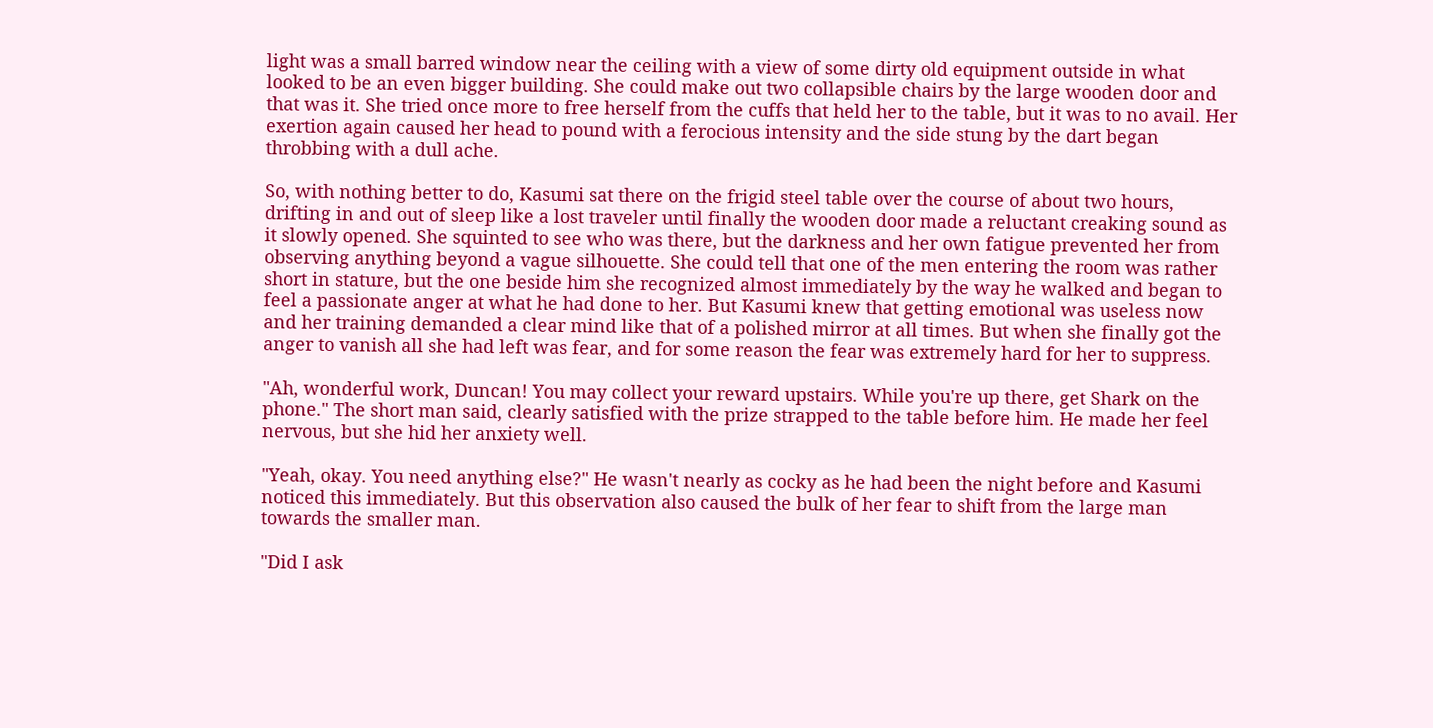light was a small barred window near the ceiling with a view of some dirty old equipment outside in what looked to be an even bigger building. She could make out two collapsible chairs by the large wooden door and that was it. She tried once more to free herself from the cuffs that held her to the table, but it was to no avail. Her exertion again caused her head to pound with a ferocious intensity and the side stung by the dart began throbbing with a dull ache.

So, with nothing better to do, Kasumi sat there on the frigid steel table over the course of about two hours, drifting in and out of sleep like a lost traveler until finally the wooden door made a reluctant creaking sound as it slowly opened. She squinted to see who was there, but the darkness and her own fatigue prevented her from observing anything beyond a vague silhouette. She could tell that one of the men entering the room was rather short in stature, but the one beside him she recognized almost immediately by the way he walked and began to feel a passionate anger at what he had done to her. But Kasumi knew that getting emotional was useless now and her training demanded a clear mind like that of a polished mirror at all times. But when she finally got the anger to vanish all she had left was fear, and for some reason the fear was extremely hard for her to suppress.

"Ah, wonderful work, Duncan! You may collect your reward upstairs. While you're up there, get Shark on the phone." The short man said, clearly satisfied with the prize strapped to the table before him. He made her feel nervous, but she hid her anxiety well.

"Yeah, okay. You need anything else?" He wasn't nearly as cocky as he had been the night before and Kasumi noticed this immediately. But this observation also caused the bulk of her fear to shift from the large man towards the smaller man.

"Did I ask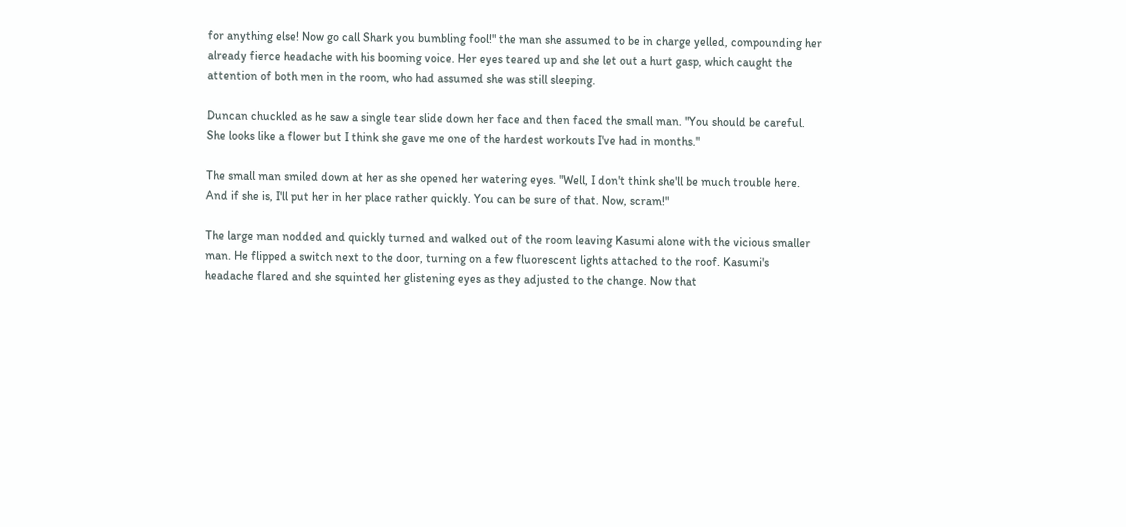for anything else! Now go call Shark you bumbling fool!" the man she assumed to be in charge yelled, compounding her already fierce headache with his booming voice. Her eyes teared up and she let out a hurt gasp, which caught the attention of both men in the room, who had assumed she was still sleeping.

Duncan chuckled as he saw a single tear slide down her face and then faced the small man. "You should be careful. She looks like a flower but I think she gave me one of the hardest workouts I've had in months."

The small man smiled down at her as she opened her watering eyes. "Well, I don't think she'll be much trouble here. And if she is, I'll put her in her place rather quickly. You can be sure of that. Now, scram!"

The large man nodded and quickly turned and walked out of the room leaving Kasumi alone with the vicious smaller man. He flipped a switch next to the door, turning on a few fluorescent lights attached to the roof. Kasumi's headache flared and she squinted her glistening eyes as they adjusted to the change. Now that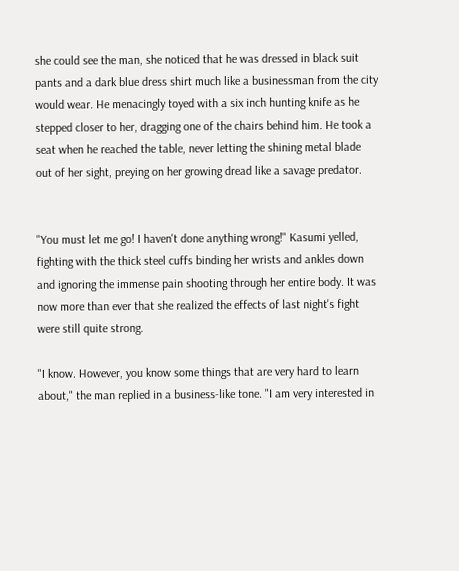she could see the man, she noticed that he was dressed in black suit pants and a dark blue dress shirt much like a businessman from the city would wear. He menacingly toyed with a six inch hunting knife as he stepped closer to her, dragging one of the chairs behind him. He took a seat when he reached the table, never letting the shining metal blade out of her sight, preying on her growing dread like a savage predator.


"You must let me go! I haven't done anything wrong!" Kasumi yelled, fighting with the thick steel cuffs binding her wrists and ankles down and ignoring the immense pain shooting through her entire body. It was now more than ever that she realized the effects of last night's fight were still quite strong.

"I know. However, you know some things that are very hard to learn about," the man replied in a business-like tone. "I am very interested in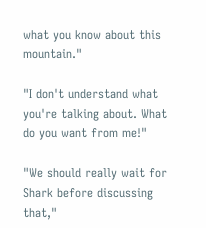what you know about this mountain."

"I don't understand what you're talking about. What do you want from me!"

"We should really wait for Shark before discussing that,"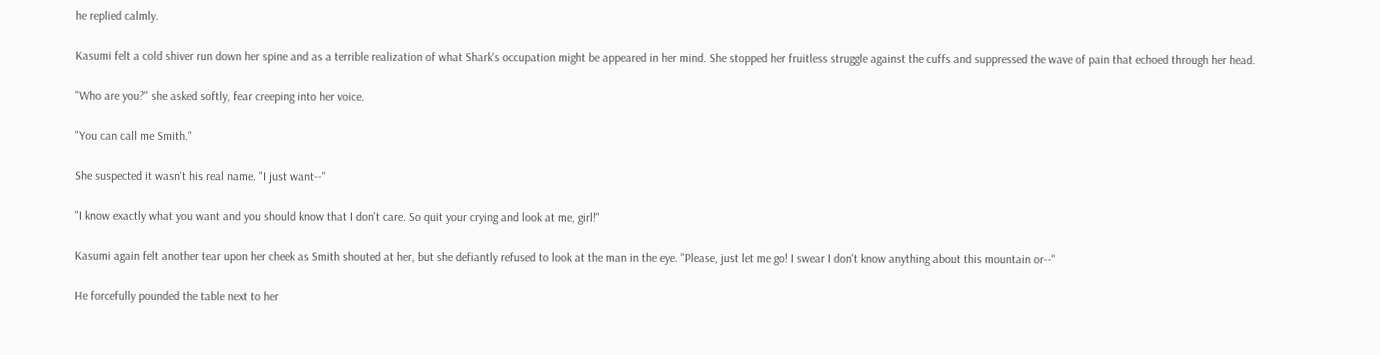he replied calmly.

Kasumi felt a cold shiver run down her spine and as a terrible realization of what Shark's occupation might be appeared in her mind. She stopped her fruitless struggle against the cuffs and suppressed the wave of pain that echoed through her head.

"Who are you?" she asked softly, fear creeping into her voice.

"You can call me Smith."

She suspected it wasn't his real name. "I just want--"

"I know exactly what you want and you should know that I don't care. So quit your crying and look at me, girl!"

Kasumi again felt another tear upon her cheek as Smith shouted at her, but she defiantly refused to look at the man in the eye. "Please, just let me go! I swear I don't know anything about this mountain or--"

He forcefully pounded the table next to her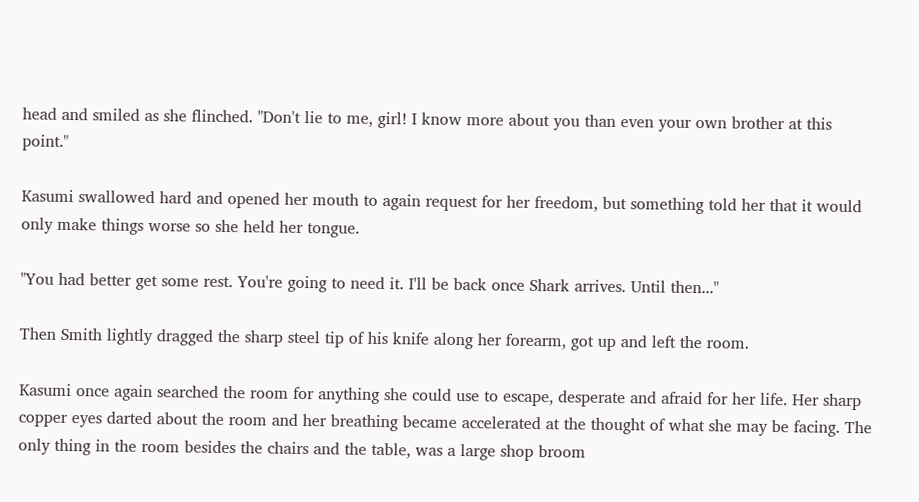head and smiled as she flinched. "Don't lie to me, girl! I know more about you than even your own brother at this point."

Kasumi swallowed hard and opened her mouth to again request for her freedom, but something told her that it would only make things worse so she held her tongue.

"You had better get some rest. You're going to need it. I'll be back once Shark arrives. Until then..."

Then Smith lightly dragged the sharp steel tip of his knife along her forearm, got up and left the room.

Kasumi once again searched the room for anything she could use to escape, desperate and afraid for her life. Her sharp copper eyes darted about the room and her breathing became accelerated at the thought of what she may be facing. The only thing in the room besides the chairs and the table, was a large shop broom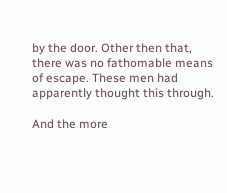by the door. Other then that, there was no fathomable means of escape. These men had apparently thought this through.

And the more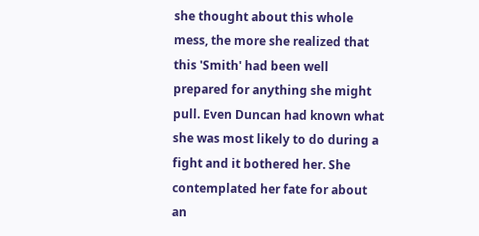she thought about this whole mess, the more she realized that this 'Smith' had been well prepared for anything she might pull. Even Duncan had known what she was most likely to do during a fight and it bothered her. She contemplated her fate for about an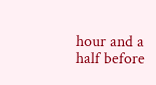hour and a half before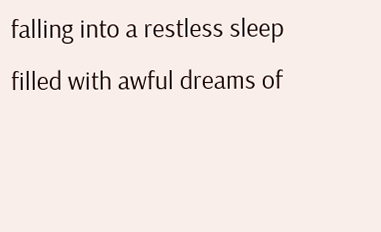falling into a restless sleep filled with awful dreams of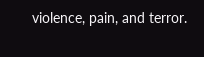violence, pain, and terror.